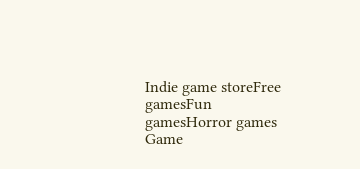Indie game storeFree gamesFun gamesHorror games
Game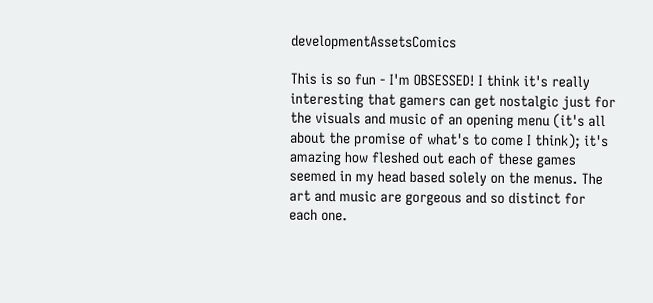developmentAssetsComics

This is so fun - I'm OBSESSED! I think it's really interesting that gamers can get nostalgic just for the visuals and music of an opening menu (it's all about the promise of what's to come I think); it's amazing how fleshed out each of these games seemed in my head based solely on the menus. The art and music are gorgeous and so distinct for each one.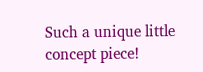Such a unique little concept piece!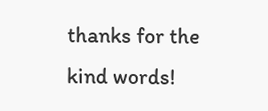thanks for the kind words!